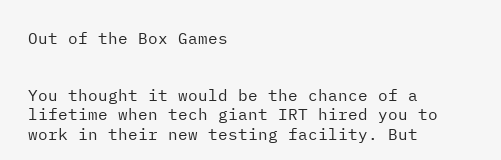Out of the Box Games


You thought it would be the chance of a lifetime when tech giant IRT hired you to work in their new testing facility. But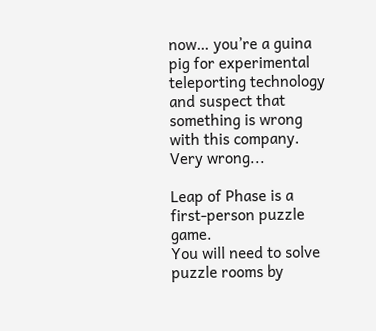now… you’re a guina pig for experimental teleporting technology and suspect that something is wrong with this company.
Very wrong...

Leap of Phase is a first-person puzzle game.
You will need to solve puzzle rooms by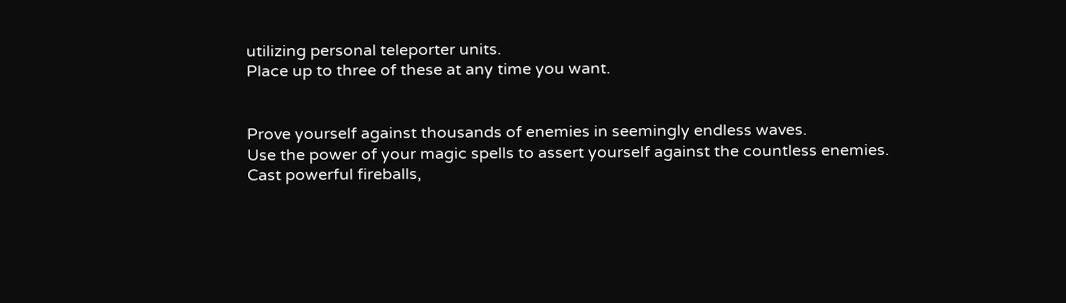utilizing personal teleporter units.
Place up to three of these at any time you want.


Prove yourself against thousands of enemies in seemingly endless waves.
Use the power of your magic spells to assert yourself against the countless enemies.
Cast powerful fireballs,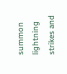summon lightning strikes and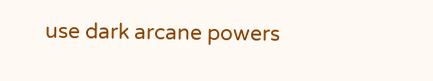use dark arcane powers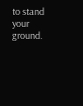to stand your ground.